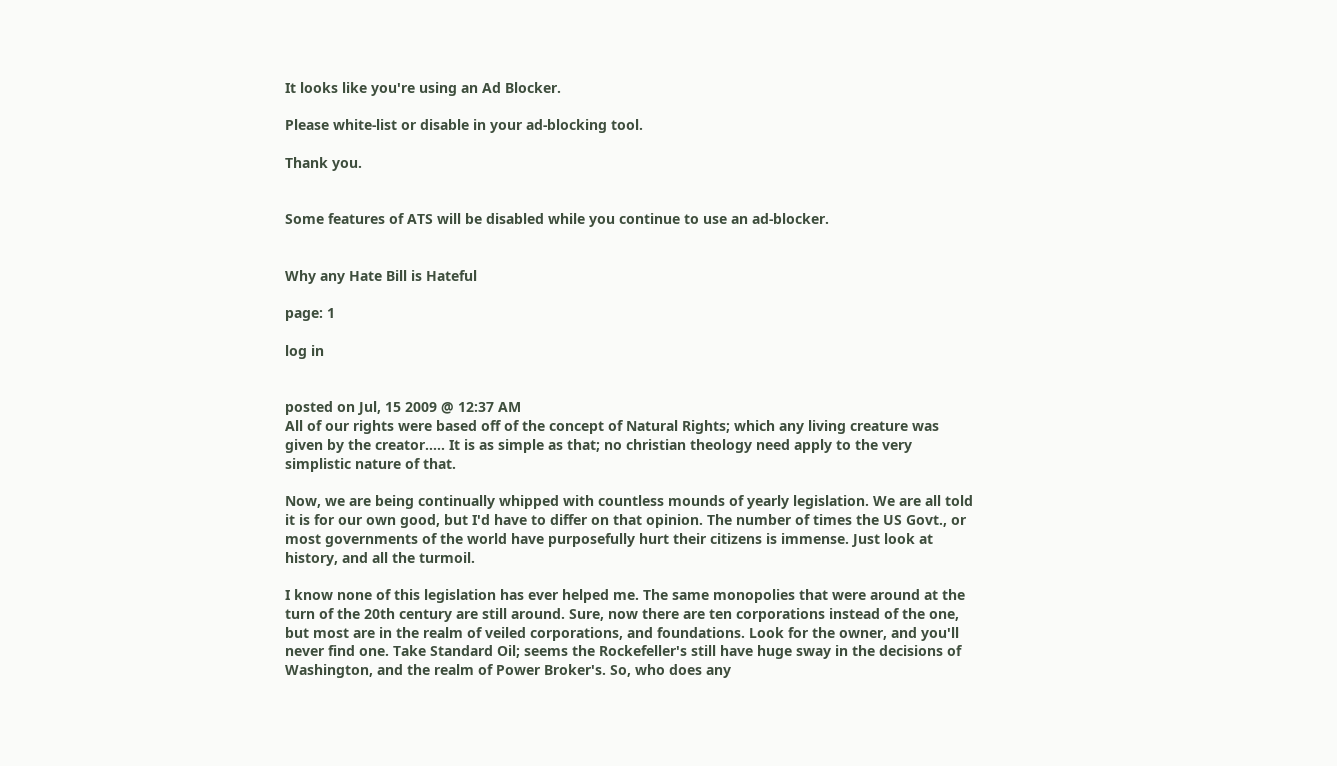It looks like you're using an Ad Blocker.

Please white-list or disable in your ad-blocking tool.

Thank you.


Some features of ATS will be disabled while you continue to use an ad-blocker.


Why any Hate Bill is Hateful

page: 1

log in


posted on Jul, 15 2009 @ 12:37 AM
All of our rights were based off of the concept of Natural Rights; which any living creature was given by the creator..... It is as simple as that; no christian theology need apply to the very simplistic nature of that.

Now, we are being continually whipped with countless mounds of yearly legislation. We are all told it is for our own good, but I'd have to differ on that opinion. The number of times the US Govt., or most governments of the world have purposefully hurt their citizens is immense. Just look at history, and all the turmoil.

I know none of this legislation has ever helped me. The same monopolies that were around at the turn of the 20th century are still around. Sure, now there are ten corporations instead of the one, but most are in the realm of veiled corporations, and foundations. Look for the owner, and you'll never find one. Take Standard Oil; seems the Rockefeller's still have huge sway in the decisions of Washington, and the realm of Power Broker's. So, who does any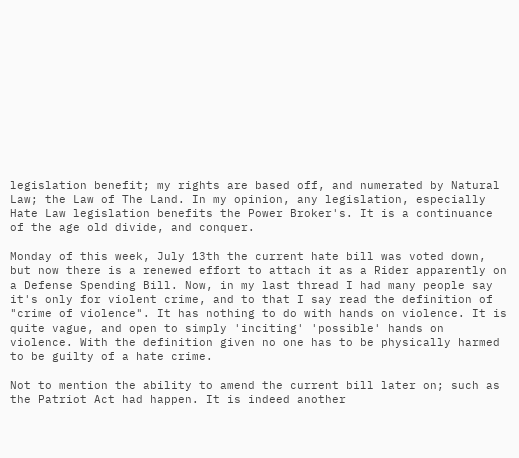legislation benefit; my rights are based off, and numerated by Natural Law; the Law of The Land. In my opinion, any legislation, especially Hate Law legislation benefits the Power Broker's. It is a continuance of the age old divide, and conquer.

Monday of this week, July 13th the current hate bill was voted down, but now there is a renewed effort to attach it as a Rider apparently on a Defense Spending Bill. Now, in my last thread I had many people say it's only for violent crime, and to that I say read the definition of "crime of violence". It has nothing to do with hands on violence. It is quite vague, and open to simply 'inciting' 'possible' hands on violence. With the definition given no one has to be physically harmed to be guilty of a hate crime.

Not to mention the ability to amend the current bill later on; such as the Patriot Act had happen. It is indeed another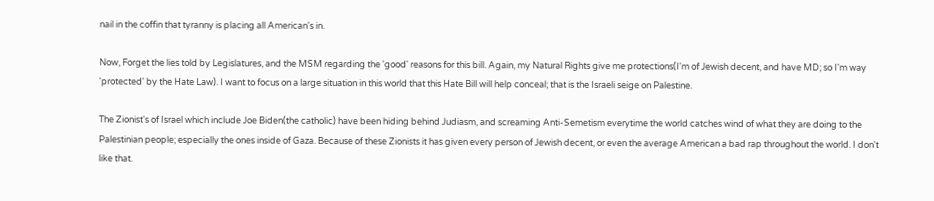nail in the coffin that tyranny is placing all American's in.

Now, Forget the lies told by Legislatures, and the MSM regarding the 'good' reasons for this bill. Again, my Natural Rights give me protections(I'm of Jewish decent, and have MD; so I'm way 'protected' by the Hate Law). I want to focus on a large situation in this world that this Hate Bill will help conceal; that is the Israeli seige on Palestine.

The Zionist's of Israel which include Joe Biden(the catholic) have been hiding behind Judiasm, and screaming Anti-Semetism everytime the world catches wind of what they are doing to the Palestinian people; especially the ones inside of Gaza. Because of these Zionists it has given every person of Jewish decent, or even the average American a bad rap throughout the world. I don't like that.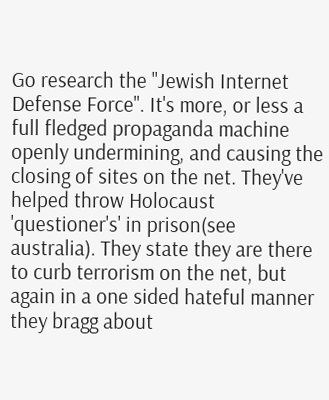Go research the "Jewish Internet Defense Force". It's more, or less a full fledged propaganda machine openly undermining, and causing the closing of sites on the net. They've helped throw Holocaust 'questioner's' in prison(see australia). They state they are there to curb terrorism on the net, but again in a one sided hateful manner they bragg about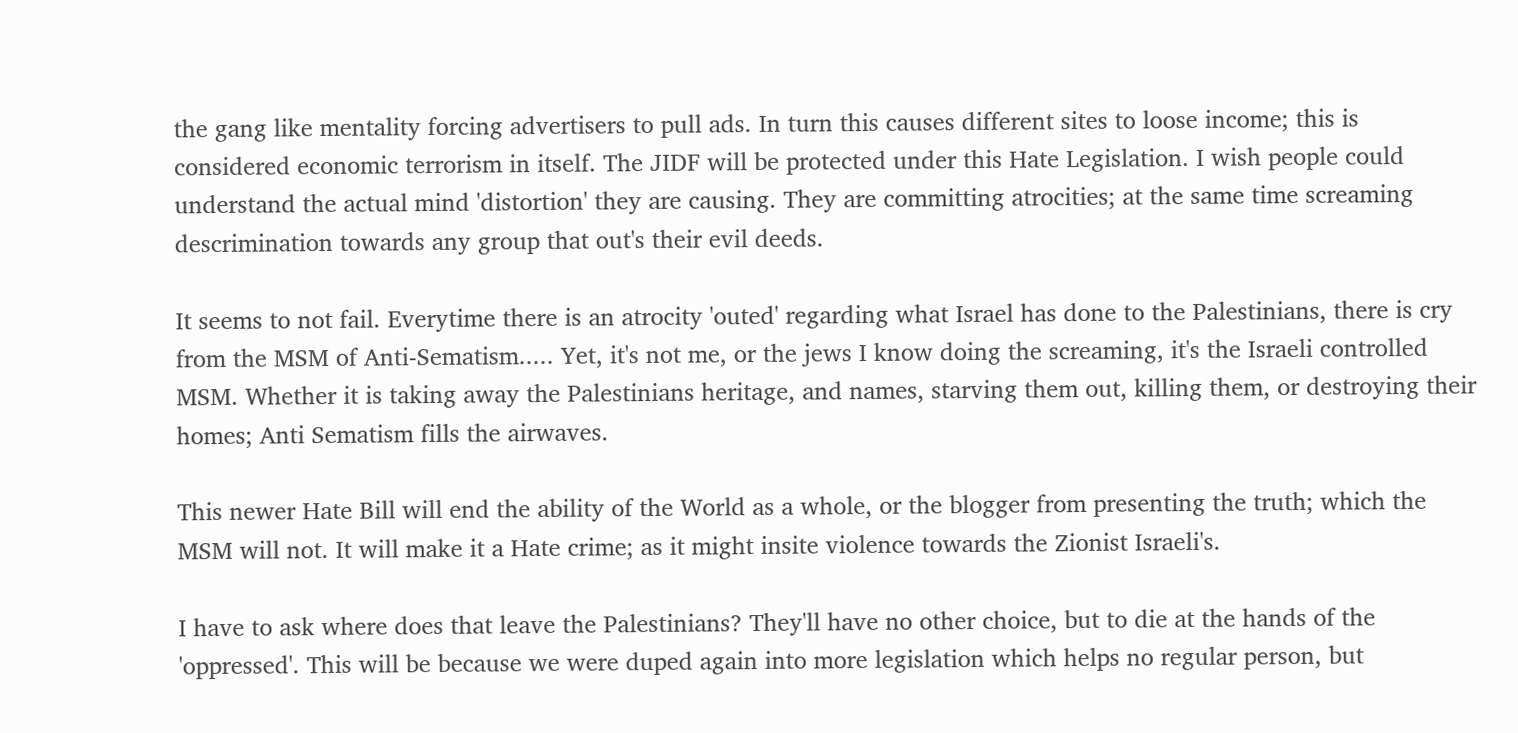the gang like mentality forcing advertisers to pull ads. In turn this causes different sites to loose income; this is considered economic terrorism in itself. The JIDF will be protected under this Hate Legislation. I wish people could understand the actual mind 'distortion' they are causing. They are committing atrocities; at the same time screaming descrimination towards any group that out's their evil deeds.

It seems to not fail. Everytime there is an atrocity 'outed' regarding what Israel has done to the Palestinians, there is cry from the MSM of Anti-Sematism..... Yet, it's not me, or the jews I know doing the screaming, it's the Israeli controlled MSM. Whether it is taking away the Palestinians heritage, and names, starving them out, killing them, or destroying their homes; Anti Sematism fills the airwaves.

This newer Hate Bill will end the ability of the World as a whole, or the blogger from presenting the truth; which the MSM will not. It will make it a Hate crime; as it might insite violence towards the Zionist Israeli's.

I have to ask where does that leave the Palestinians? They'll have no other choice, but to die at the hands of the 'oppressed'. This will be because we were duped again into more legislation which helps no regular person, but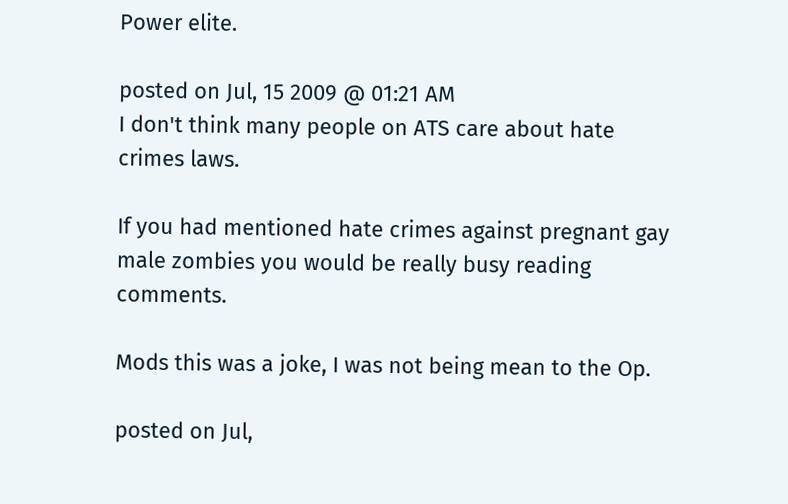Power elite.

posted on Jul, 15 2009 @ 01:21 AM
I don't think many people on ATS care about hate crimes laws.

If you had mentioned hate crimes against pregnant gay male zombies you would be really busy reading comments.

Mods this was a joke, I was not being mean to the Op.

posted on Jul,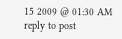15 2009 @ 01:30 AM
reply to post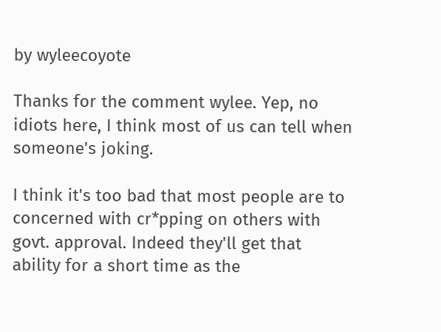by wyleecoyote

Thanks for the comment wylee. Yep, no idiots here, I think most of us can tell when someone's joking.

I think it's too bad that most people are to concerned with cr*pping on others with govt. approval. Indeed they'll get that ability for a short time as the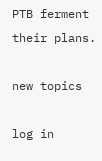PTB ferment their plans.

new topics

log in